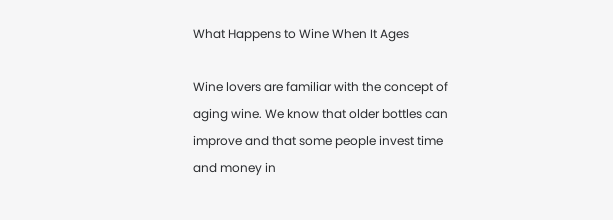What Happens to Wine When It Ages

Wine lovers are familiar with the concept of aging wine. We know that older bottles can improve and that some people invest time and money in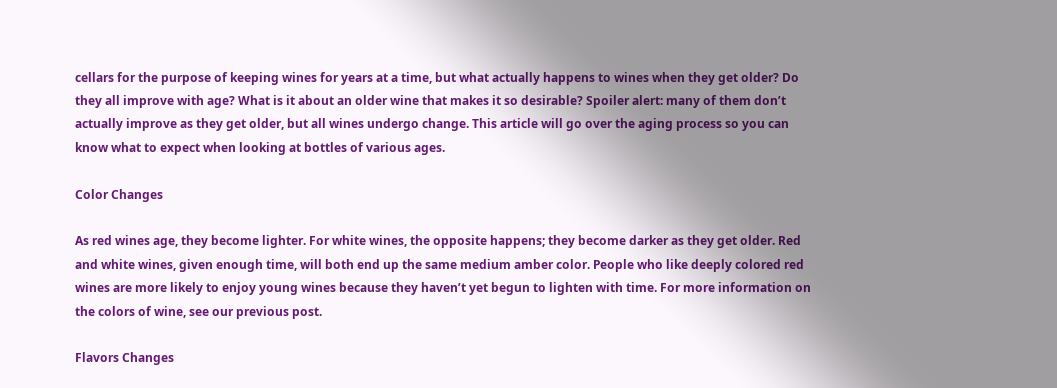cellars for the purpose of keeping wines for years at a time, but what actually happens to wines when they get older? Do they all improve with age? What is it about an older wine that makes it so desirable? Spoiler alert: many of them don’t actually improve as they get older, but all wines undergo change. This article will go over the aging process so you can know what to expect when looking at bottles of various ages.

Color Changes

As red wines age, they become lighter. For white wines, the opposite happens; they become darker as they get older. Red and white wines, given enough time, will both end up the same medium amber color. People who like deeply colored red wines are more likely to enjoy young wines because they haven’t yet begun to lighten with time. For more information on the colors of wine, see our previous post.

Flavors Changes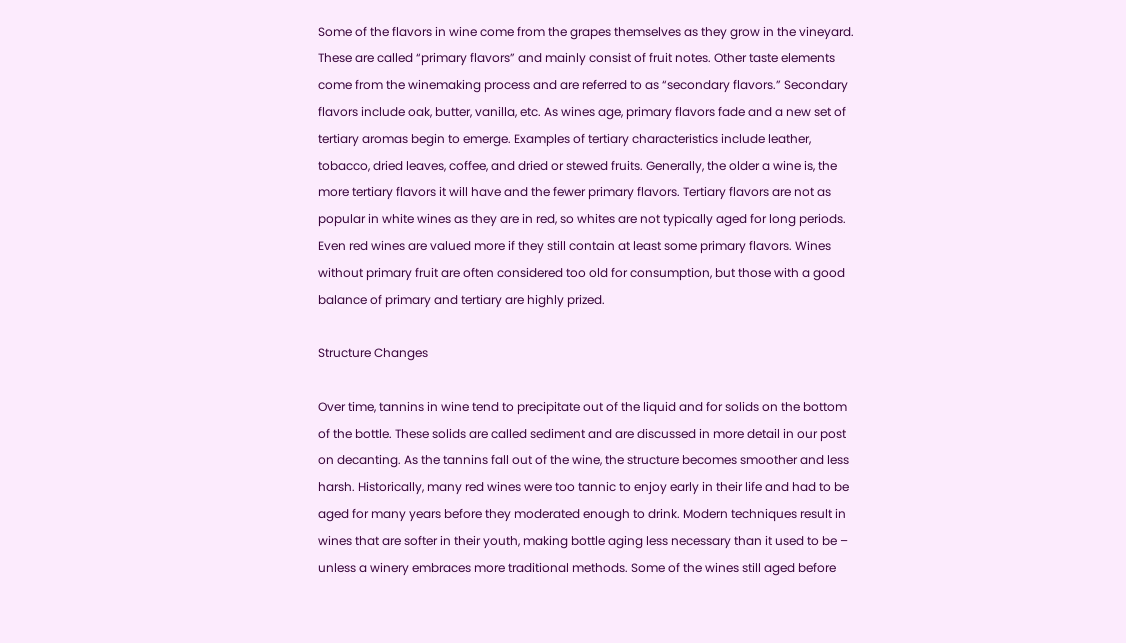Some of the flavors in wine come from the grapes themselves as they grow in the vineyard. These are called “primary flavors” and mainly consist of fruit notes. Other taste elements come from the winemaking process and are referred to as “secondary flavors.” Secondary flavors include oak, butter, vanilla, etc. As wines age, primary flavors fade and a new set of tertiary aromas begin to emerge. Examples of tertiary characteristics include leather, tobacco, dried leaves, coffee, and dried or stewed fruits. Generally, the older a wine is, the more tertiary flavors it will have and the fewer primary flavors. Tertiary flavors are not as popular in white wines as they are in red, so whites are not typically aged for long periods. Even red wines are valued more if they still contain at least some primary flavors. Wines without primary fruit are often considered too old for consumption, but those with a good balance of primary and tertiary are highly prized.

Structure Changes

Over time, tannins in wine tend to precipitate out of the liquid and for solids on the bottom of the bottle. These solids are called sediment and are discussed in more detail in our post on decanting. As the tannins fall out of the wine, the structure becomes smoother and less harsh. Historically, many red wines were too tannic to enjoy early in their life and had to be aged for many years before they moderated enough to drink. Modern techniques result in wines that are softer in their youth, making bottle aging less necessary than it used to be – unless a winery embraces more traditional methods. Some of the wines still aged before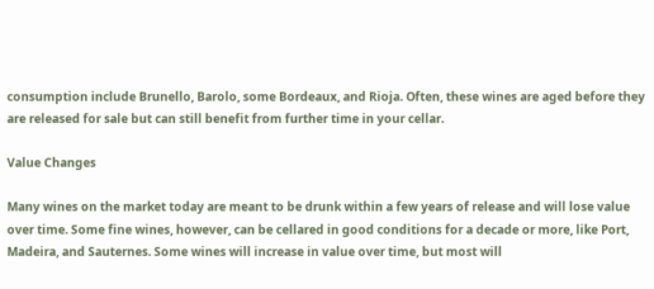consumption include Brunello, Barolo, some Bordeaux, and Rioja. Often, these wines are aged before they are released for sale but can still benefit from further time in your cellar.

Value Changes

Many wines on the market today are meant to be drunk within a few years of release and will lose value over time. Some fine wines, however, can be cellared in good conditions for a decade or more, like Port, Madeira, and Sauternes. Some wines will increase in value over time, but most will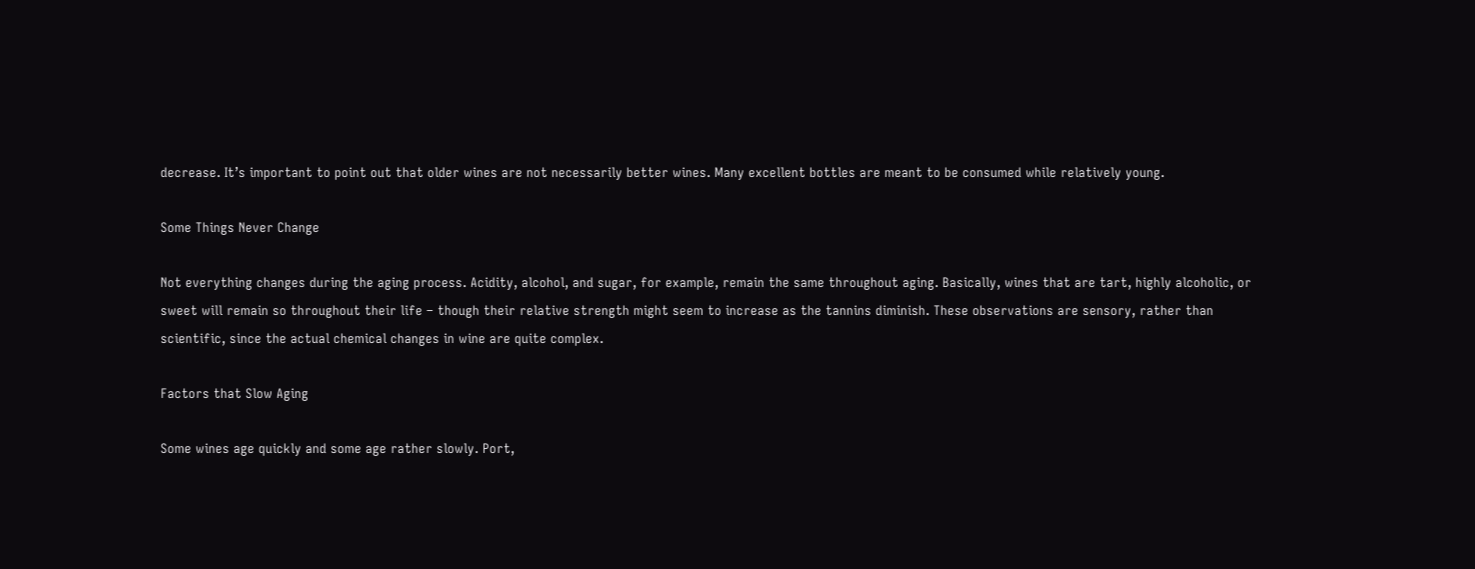decrease. It’s important to point out that older wines are not necessarily better wines. Many excellent bottles are meant to be consumed while relatively young.

Some Things Never Change

Not everything changes during the aging process. Acidity, alcohol, and sugar, for example, remain the same throughout aging. Basically, wines that are tart, highly alcoholic, or sweet will remain so throughout their life – though their relative strength might seem to increase as the tannins diminish. These observations are sensory, rather than scientific, since the actual chemical changes in wine are quite complex.

Factors that Slow Aging

Some wines age quickly and some age rather slowly. Port,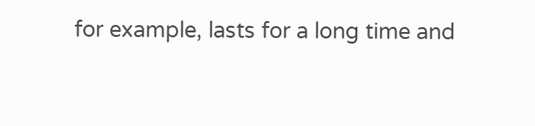for example, lasts for a long time and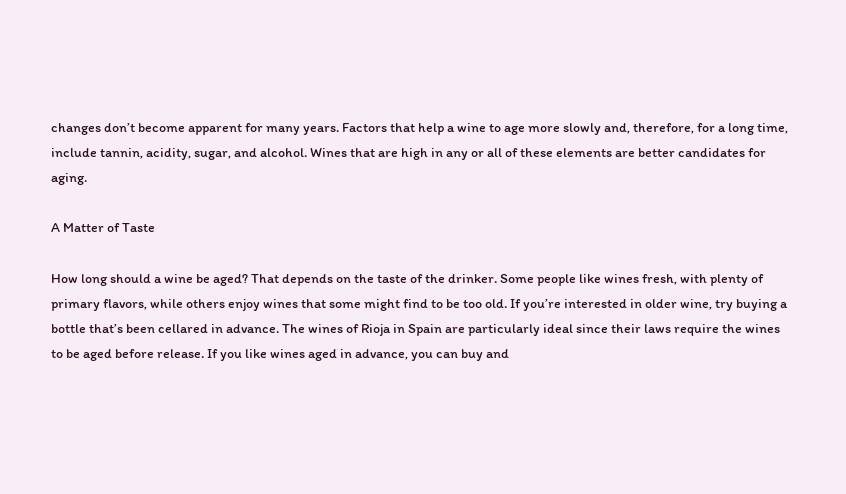changes don’t become apparent for many years. Factors that help a wine to age more slowly and, therefore, for a long time, include tannin, acidity, sugar, and alcohol. Wines that are high in any or all of these elements are better candidates for aging.

A Matter of Taste

How long should a wine be aged? That depends on the taste of the drinker. Some people like wines fresh, with plenty of primary flavors, while others enjoy wines that some might find to be too old. If you’re interested in older wine, try buying a bottle that’s been cellared in advance. The wines of Rioja in Spain are particularly ideal since their laws require the wines to be aged before release. If you like wines aged in advance, you can buy and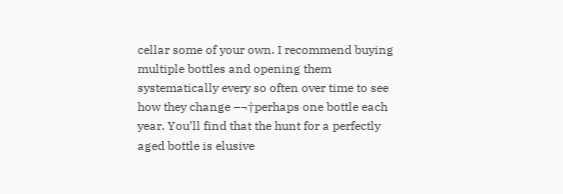cellar some of your own. I recommend buying multiple bottles and opening them systematically every so often over time to see how they change –¬†perhaps one bottle each year. You’ll find that the hunt for a perfectly aged bottle is elusive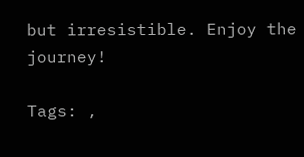but irresistible. Enjoy the journey!

Tags: ,